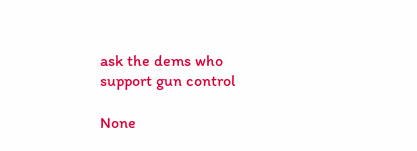ask the dems who support gun control

None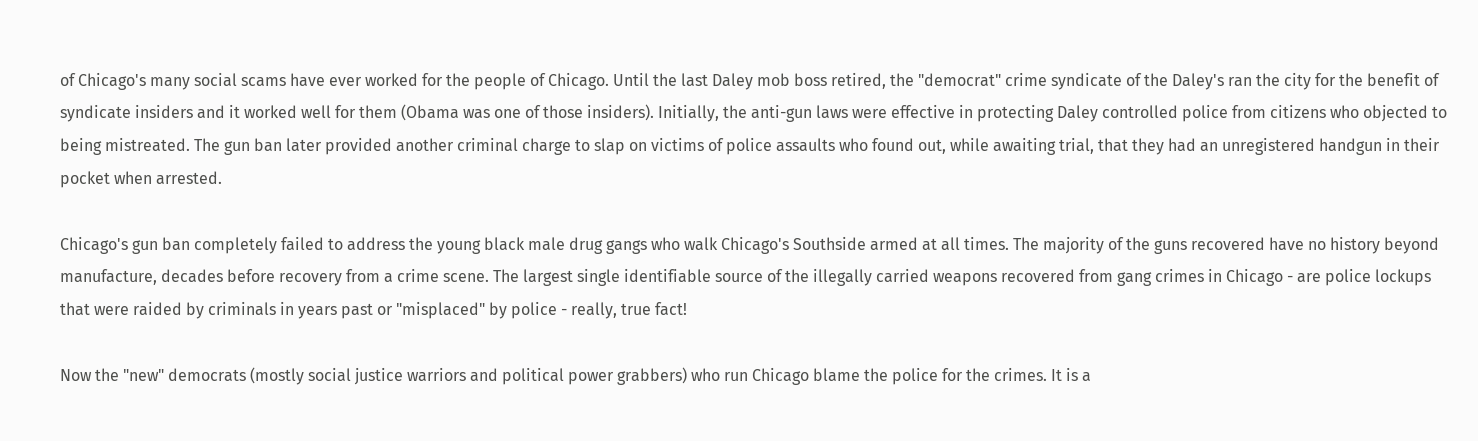of Chicago's many social scams have ever worked for the people of Chicago. Until the last Daley mob boss retired, the "democrat" crime syndicate of the Daley's ran the city for the benefit of syndicate insiders and it worked well for them (Obama was one of those insiders). Initially, the anti-gun laws were effective in protecting Daley controlled police from citizens who objected to being mistreated. The gun ban later provided another criminal charge to slap on victims of police assaults who found out, while awaiting trial, that they had an unregistered handgun in their pocket when arrested.

Chicago's gun ban completely failed to address the young black male drug gangs who walk Chicago's Southside armed at all times. The majority of the guns recovered have no history beyond manufacture, decades before recovery from a crime scene. The largest single identifiable source of the illegally carried weapons recovered from gang crimes in Chicago - are police lockups that were raided by criminals in years past or "misplaced" by police - really, true fact!

Now the "new" democrats (mostly social justice warriors and political power grabbers) who run Chicago blame the police for the crimes. It is a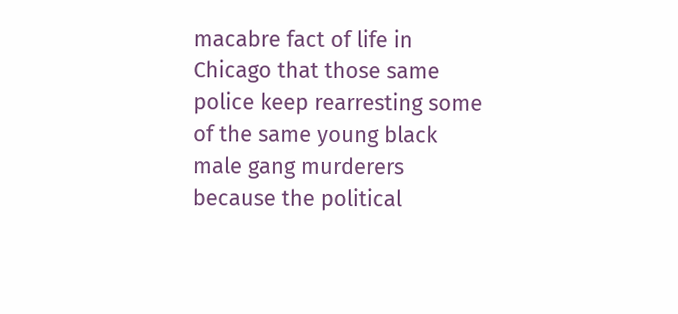macabre fact of life in Chicago that those same police keep rearresting some of the same young black male gang murderers because the political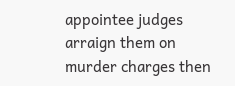appointee judges arraign them on murder charges then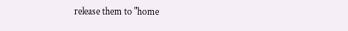release them to "home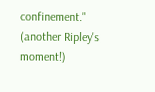confinement." (another Ripley's moment!)